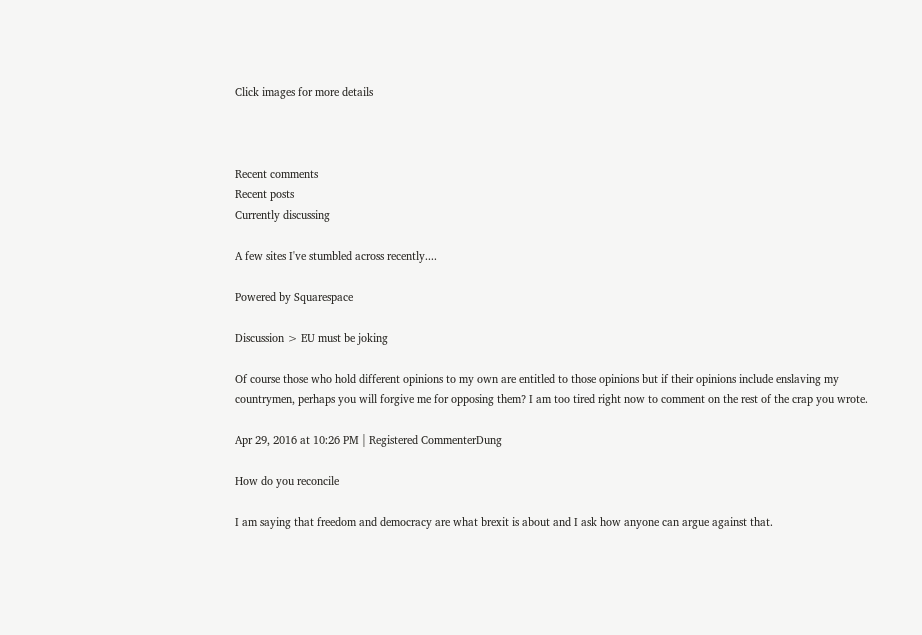Click images for more details



Recent comments
Recent posts
Currently discussing

A few sites I've stumbled across recently....

Powered by Squarespace

Discussion > EU must be joking

Of course those who hold different opinions to my own are entitled to those opinions but if their opinions include enslaving my countrymen, perhaps you will forgive me for opposing them? I am too tired right now to comment on the rest of the crap you wrote.

Apr 29, 2016 at 10:26 PM | Registered CommenterDung

How do you reconcile

I am saying that freedom and democracy are what brexit is about and I ask how anyone can argue against that.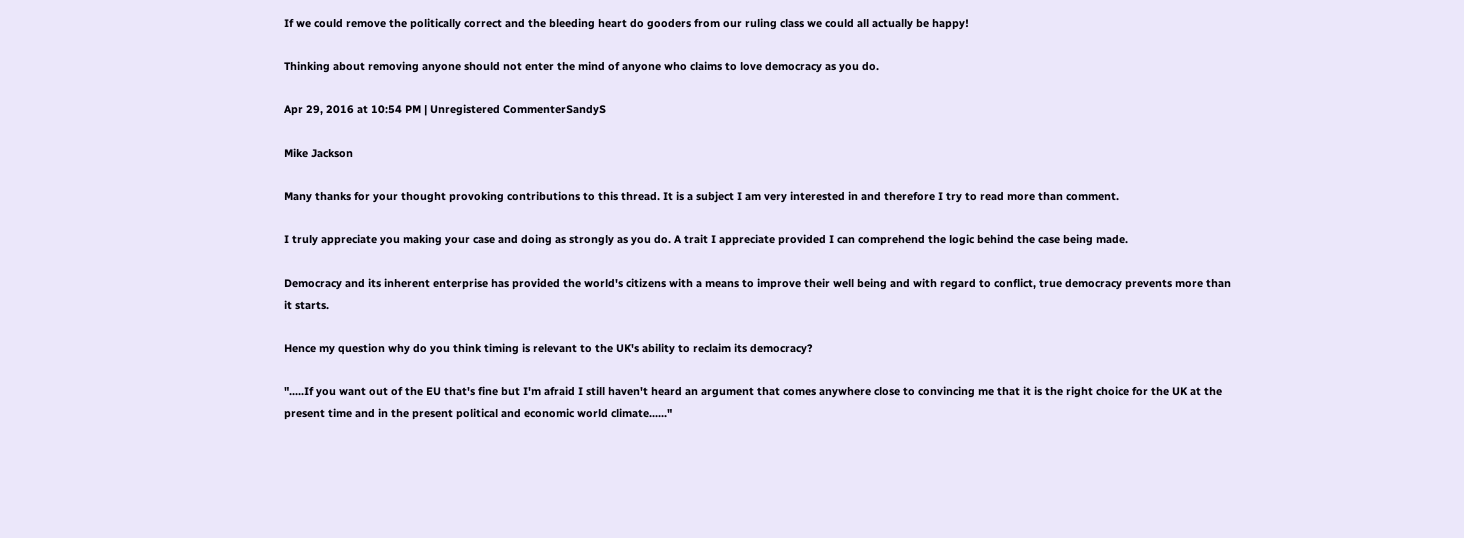If we could remove the politically correct and the bleeding heart do gooders from our ruling class we could all actually be happy!

Thinking about removing anyone should not enter the mind of anyone who claims to love democracy as you do.

Apr 29, 2016 at 10:54 PM | Unregistered CommenterSandyS

Mike Jackson

Many thanks for your thought provoking contributions to this thread. It is a subject I am very interested in and therefore I try to read more than comment.

I truly appreciate you making your case and doing as strongly as you do. A trait I appreciate provided I can comprehend the logic behind the case being made.

Democracy and its inherent enterprise has provided the world's citizens with a means to improve their well being and with regard to conflict, true democracy prevents more than it starts.

Hence my question why do you think timing is relevant to the UK's ability to reclaim its democracy?

".....If you want out of the EU that's fine but I'm afraid I still haven't heard an argument that comes anywhere close to convincing me that it is the right choice for the UK at the present time and in the present political and economic world climate......"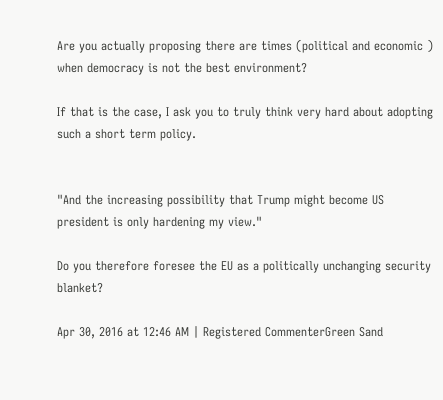Are you actually proposing there are times (political and economic ) when democracy is not the best environment?

If that is the case, I ask you to truly think very hard about adopting such a short term policy.


"And the increasing possibility that Trump might become US president is only hardening my view."

Do you therefore foresee the EU as a politically unchanging security blanket?

Apr 30, 2016 at 12:46 AM | Registered CommenterGreen Sand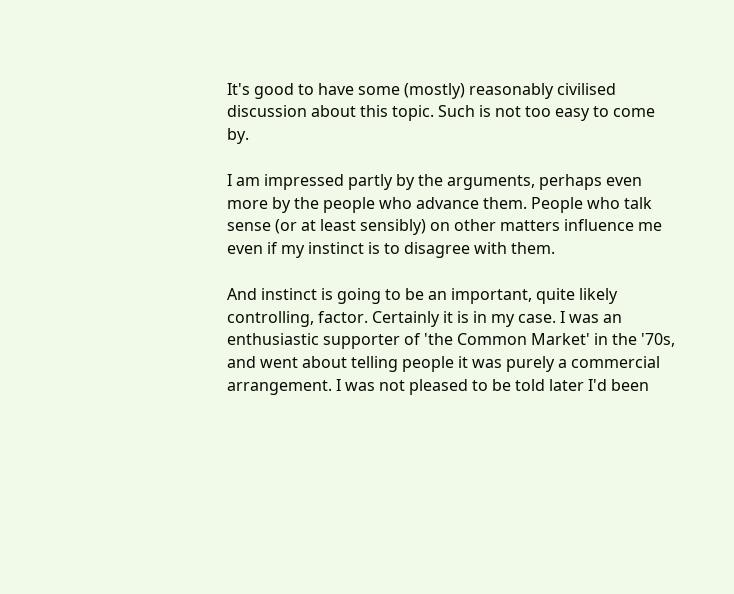It's good to have some (mostly) reasonably civilised discussion about this topic. Such is not too easy to come by.

I am impressed partly by the arguments, perhaps even more by the people who advance them. People who talk sense (or at least sensibly) on other matters influence me even if my instinct is to disagree with them.

And instinct is going to be an important, quite likely controlling, factor. Certainly it is in my case. I was an enthusiastic supporter of 'the Common Market' in the '70s, and went about telling people it was purely a commercial arrangement. I was not pleased to be told later I'd been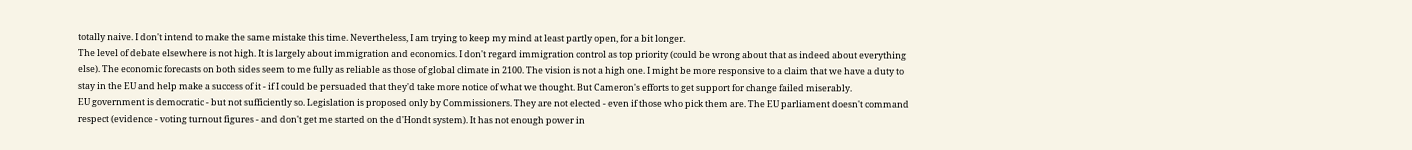totally naive. I don't intend to make the same mistake this time. Nevertheless, I am trying to keep my mind at least partly open, for a bit longer.
The level of debate elsewhere is not high. It is largely about immigration and economics. I don't regard immigration control as top priority (could be wrong about that as indeed about everything else). The economic forecasts on both sides seem to me fully as reliable as those of global climate in 2100. The vision is not a high one. I might be more responsive to a claim that we have a duty to stay in the EU and help make a success of it - if I could be persuaded that they'd take more notice of what we thought. But Cameron's efforts to get support for change failed miserably.
EU government is democratic - but not sufficiently so. Legislation is proposed only by Commissioners. They are not elected - even if those who pick them are. The EU parliament doesn't command respect (evidence - voting turnout figures - and don't get me started on the d'Hondt system). It has not enough power in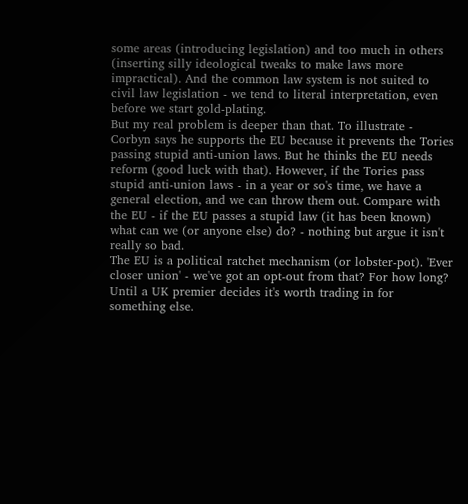some areas (introducing legislation) and too much in others (inserting silly ideological tweaks to make laws more impractical). And the common law system is not suited to civil law legislation - we tend to literal interpretation, even before we start gold-plating.
But my real problem is deeper than that. To illustrate - Corbyn says he supports the EU because it prevents the Tories passing stupid anti-union laws. But he thinks the EU needs reform (good luck with that). However, if the Tories pass stupid anti-union laws - in a year or so's time, we have a general election, and we can throw them out. Compare with the EU - if the EU passes a stupid law (it has been known) what can we (or anyone else) do? - nothing but argue it isn't really so bad.
The EU is a political ratchet mechanism (or lobster-pot). 'Ever closer union' - we've got an opt-out from that? For how long? Until a UK premier decides it's worth trading in for something else.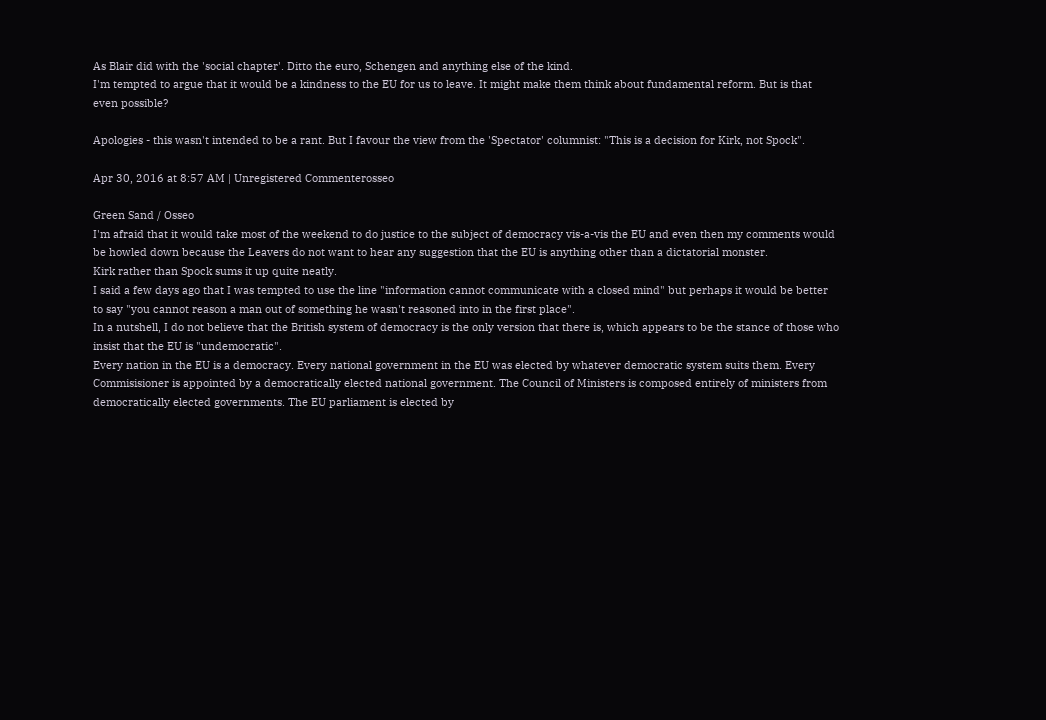As Blair did with the 'social chapter'. Ditto the euro, Schengen and anything else of the kind.
I'm tempted to argue that it would be a kindness to the EU for us to leave. It might make them think about fundamental reform. But is that even possible?

Apologies - this wasn't intended to be a rant. But I favour the view from the 'Spectator' columnist: "This is a decision for Kirk, not Spock".

Apr 30, 2016 at 8:57 AM | Unregistered Commenterosseo

Green Sand / Osseo
I'm afraid that it would take most of the weekend to do justice to the subject of democracy vis-a-vis the EU and even then my comments would be howled down because the Leavers do not want to hear any suggestion that the EU is anything other than a dictatorial monster.
Kirk rather than Spock sums it up quite neatly.
I said a few days ago that I was tempted to use the line "information cannot communicate with a closed mind" but perhaps it would be better to say "you cannot reason a man out of something he wasn't reasoned into in the first place".
In a nutshell, I do not believe that the British system of democracy is the only version that there is, which appears to be the stance of those who insist that the EU is "undemocratic".
Every nation in the EU is a democracy. Every national government in the EU was elected by whatever democratic system suits them. Every Commisisioner is appointed by a democratically elected national government. The Council of Ministers is composed entirely of ministers from democratically elected governments. The EU parliament is elected by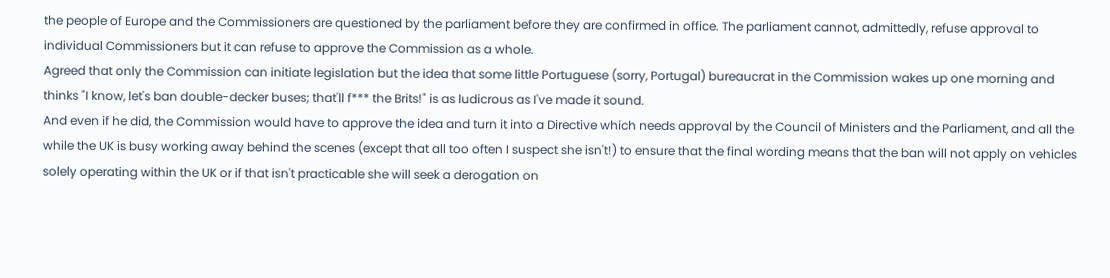the people of Europe and the Commissioners are questioned by the parliament before they are confirmed in office. The parliament cannot, admittedly, refuse approval to individual Commissioners but it can refuse to approve the Commission as a whole.
Agreed that only the Commission can initiate legislation but the idea that some little Portuguese (sorry, Portugal) bureaucrat in the Commission wakes up one morning and thinks "I know, let's ban double-decker buses; that'll f*** the Brits!" is as ludicrous as I've made it sound.
And even if he did, the Commission would have to approve the idea and turn it into a Directive which needs approval by the Council of Ministers and the Parliament, and all the while the UK is busy working away behind the scenes (except that all too often I suspect she isn't!) to ensure that the final wording means that the ban will not apply on vehicles solely operating within the UK or if that isn't practicable she will seek a derogation on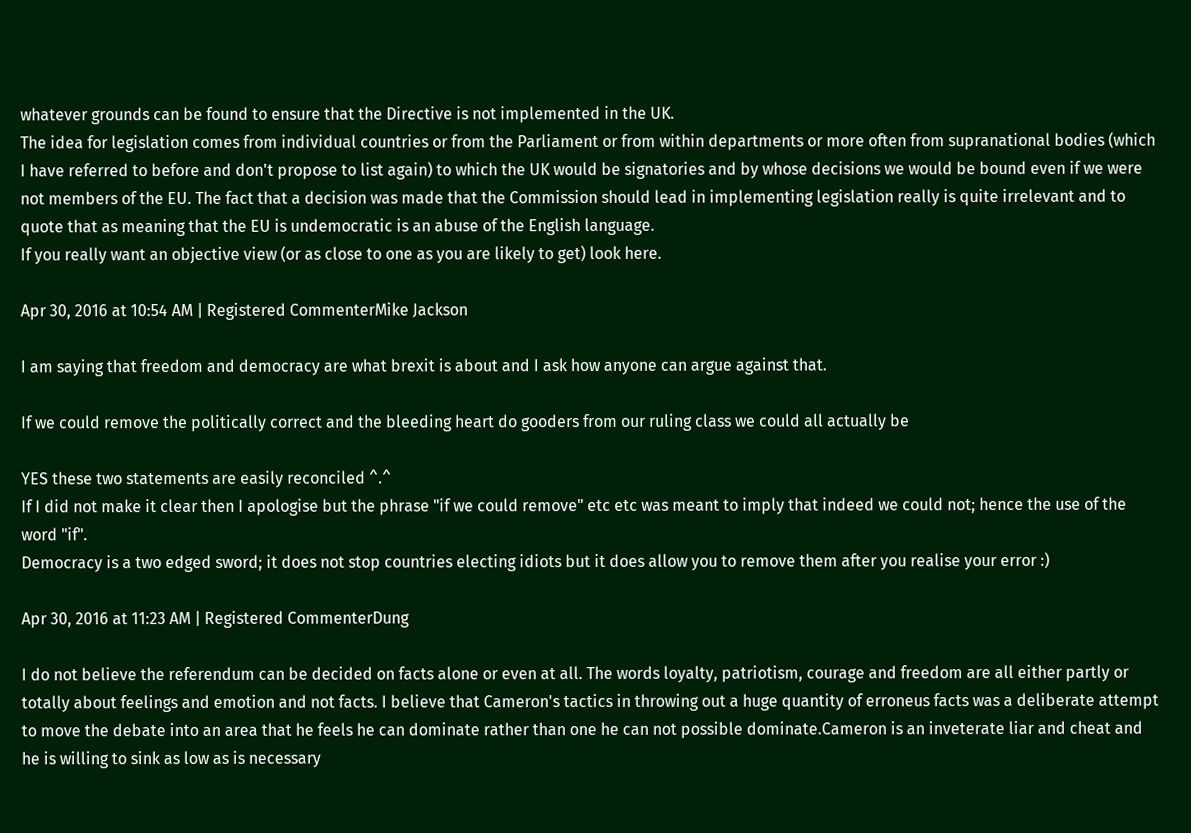whatever grounds can be found to ensure that the Directive is not implemented in the UK.
The idea for legislation comes from individual countries or from the Parliament or from within departments or more often from supranational bodies (which I have referred to before and don't propose to list again) to which the UK would be signatories and by whose decisions we would be bound even if we were not members of the EU. The fact that a decision was made that the Commission should lead in implementing legislation really is quite irrelevant and to quote that as meaning that the EU is undemocratic is an abuse of the English language.
If you really want an objective view (or as close to one as you are likely to get) look here.

Apr 30, 2016 at 10:54 AM | Registered CommenterMike Jackson

I am saying that freedom and democracy are what brexit is about and I ask how anyone can argue against that.

If we could remove the politically correct and the bleeding heart do gooders from our ruling class we could all actually be

YES these two statements are easily reconciled ^.^
If I did not make it clear then I apologise but the phrase "if we could remove" etc etc was meant to imply that indeed we could not; hence the use of the word "if".
Democracy is a two edged sword; it does not stop countries electing idiots but it does allow you to remove them after you realise your error :)

Apr 30, 2016 at 11:23 AM | Registered CommenterDung

I do not believe the referendum can be decided on facts alone or even at all. The words loyalty, patriotism, courage and freedom are all either partly or totally about feelings and emotion and not facts. I believe that Cameron's tactics in throwing out a huge quantity of erroneus facts was a deliberate attempt to move the debate into an area that he feels he can dominate rather than one he can not possible dominate.Cameron is an inveterate liar and cheat and he is willing to sink as low as is necessary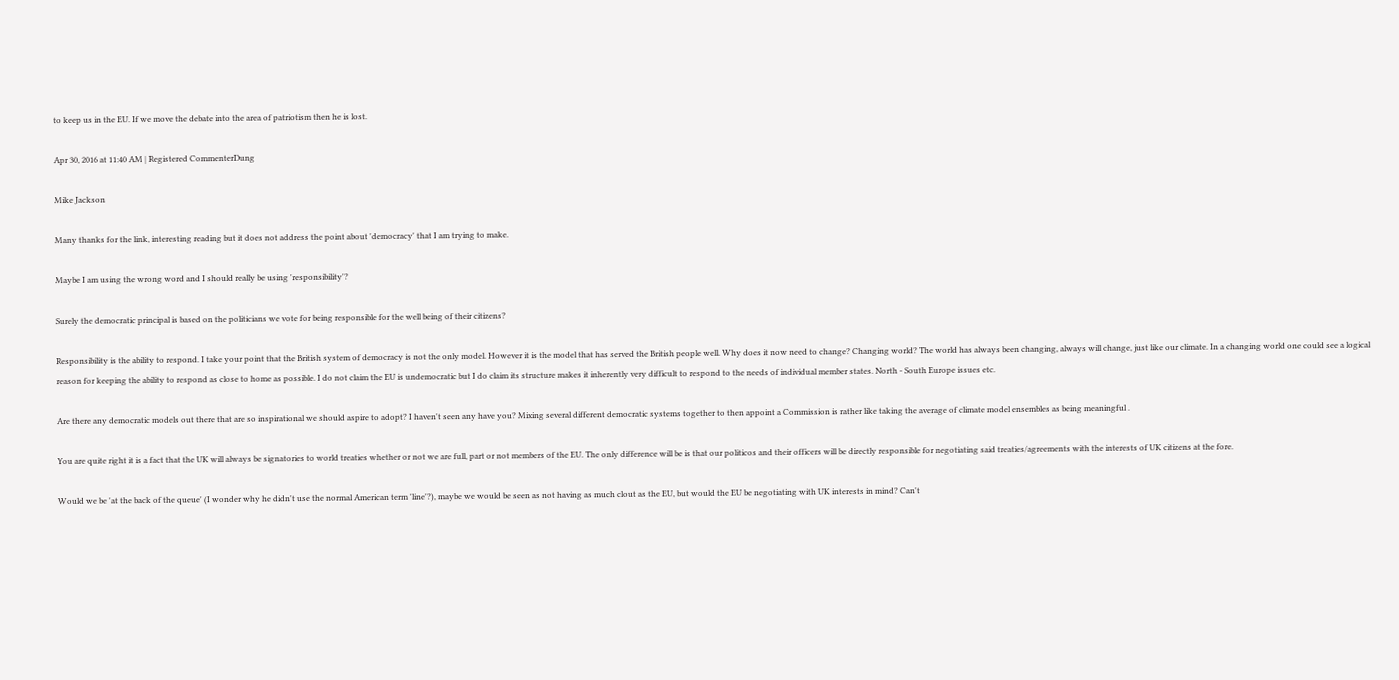to keep us in the EU. If we move the debate into the area of patriotism then he is lost.

Apr 30, 2016 at 11:40 AM | Registered CommenterDung

Mike Jackson

Many thanks for the link, interesting reading but it does not address the point about 'democracy' that I am trying to make.

Maybe I am using the wrong word and I should really be using 'responsibility'?

Surely the democratic principal is based on the politicians we vote for being responsible for the well being of their citizens?

Responsibility is the ability to respond. I take your point that the British system of democracy is not the only model. However it is the model that has served the British people well. Why does it now need to change? Changing world? The world has always been changing, always will change, just like our climate. In a changing world one could see a logical reason for keeping the ability to respond as close to home as possible. I do not claim the EU is undemocratic but I do claim its structure makes it inherently very difficult to respond to the needs of individual member states. North - South Europe issues etc.

Are there any democratic models out there that are so inspirational we should aspire to adopt? I haven't seen any have you? Mixing several different democratic systems together to then appoint a Commission is rather like taking the average of climate model ensembles as being meaningful .

You are quite right it is a fact that the UK will always be signatories to world treaties whether or not we are full, part or not members of the EU. The only difference will be is that our politicos and their officers will be directly responsible for negotiating said treaties/agreements with the interests of UK citizens at the fore.

Would we be 'at the back of the queue' (I wonder why he didn't use the normal American term 'line'?), maybe we would be seen as not having as much clout as the EU, but would the EU be negotiating with UK interests in mind? Can't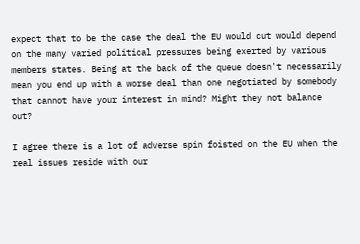expect that to be the case the deal the EU would cut would depend on the many varied political pressures being exerted by various members states. Being at the back of the queue doesn't necessarily mean you end up with a worse deal than one negotiated by somebody that cannot have your interest in mind? Might they not balance out?

I agree there is a lot of adverse spin foisted on the EU when the real issues reside with our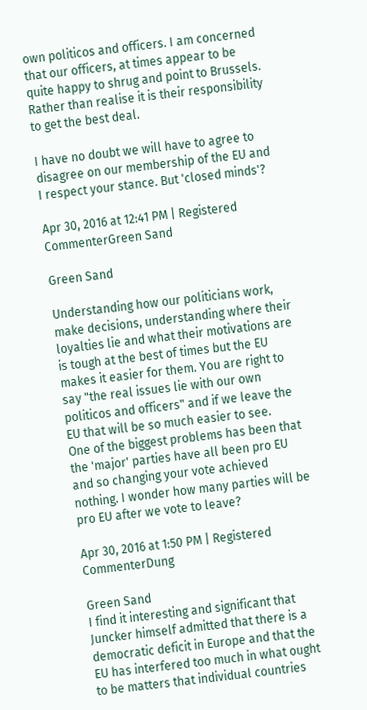own politicos and officers. I am concerned that our officers, at times appear to be quite happy to shrug and point to Brussels. Rather than realise it is their responsibility to get the best deal.

I have no doubt we will have to agree to disagree on our membership of the EU and I respect your stance. But 'closed minds'?

Apr 30, 2016 at 12:41 PM | Registered CommenterGreen Sand

Green Sand

Understanding how our politicians work, make decisions, understanding where their loyalties lie and what their motivations are is tough at the best of times but the EU makes it easier for them. You are right to say "the real issues lie with our own politicos and officers" and if we leave the EU that will be so much easier to see.
One of the biggest problems has been that the 'major' parties have all been pro EU and so changing your vote achieved nothing. I wonder how many parties will be pro EU after we vote to leave?

Apr 30, 2016 at 1:50 PM | Registered CommenterDung

Green Sand
I find it interesting and significant that Juncker himself admitted that there is a democratic deficit in Europe and that the EU has interfered too much in what ought to be matters that individual countries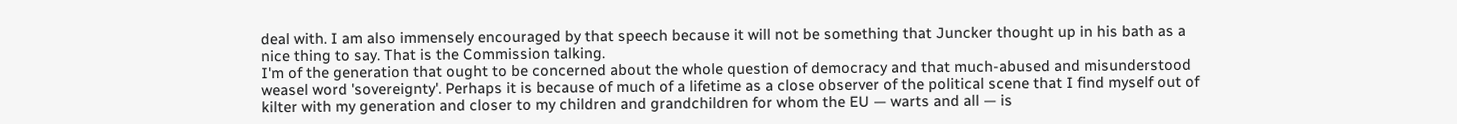deal with. I am also immensely encouraged by that speech because it will not be something that Juncker thought up in his bath as a nice thing to say. That is the Commission talking.
I'm of the generation that ought to be concerned about the whole question of democracy and that much-abused and misunderstood weasel word 'sovereignty'. Perhaps it is because of much of a lifetime as a close observer of the political scene that I find myself out of kilter with my generation and closer to my children and grandchildren for whom the EU — warts and all — is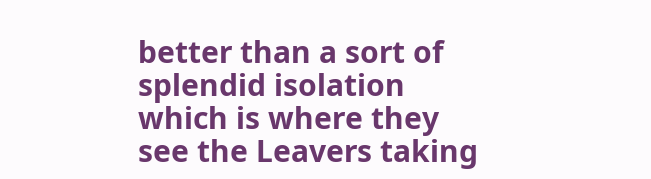better than a sort of splendid isolation which is where they see the Leavers taking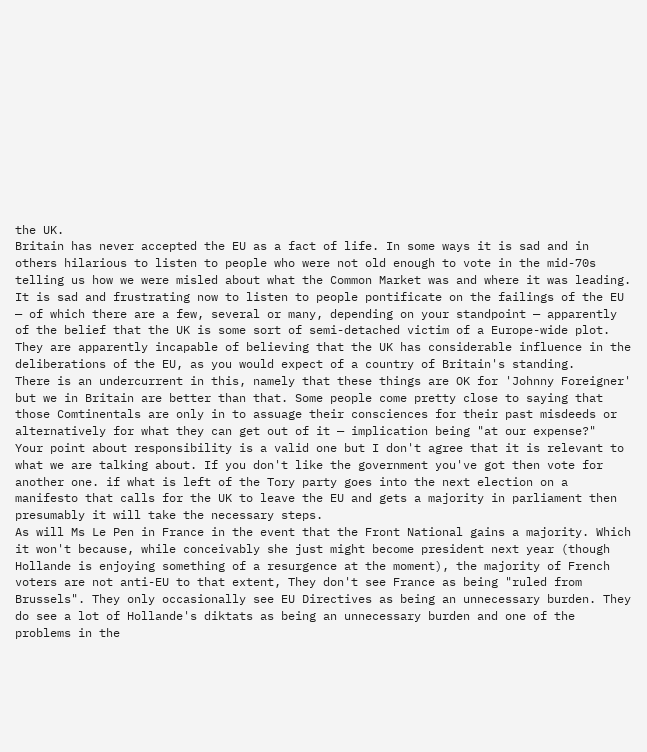the UK.
Britain has never accepted the EU as a fact of life. In some ways it is sad and in others hilarious to listen to people who were not old enough to vote in the mid-70s telling us how we were misled about what the Common Market was and where it was leading.
It is sad and frustrating now to listen to people pontificate on the failings of the EU — of which there are a few, several or many, depending on your standpoint — apparently of the belief that the UK is some sort of semi-detached victim of a Europe-wide plot. They are apparently incapable of believing that the UK has considerable influence in the deliberations of the EU, as you would expect of a country of Britain's standing.
There is an undercurrent in this, namely that these things are OK for 'Johnny Foreigner' but we in Britain are better than that. Some people come pretty close to saying that those Comtinentals are only in to assuage their consciences for their past misdeeds or alternatively for what they can get out of it — implication being "at our expense?"
Your point about responsibility is a valid one but I don't agree that it is relevant to what we are talking about. If you don't like the government you've got then vote for another one. if what is left of the Tory party goes into the next election on a manifesto that calls for the UK to leave the EU and gets a majority in parliament then presumably it will take the necessary steps.
As will Ms Le Pen in France in the event that the Front National gains a majority. Which it won't because, while conceivably she just might become president next year (though Hollande is enjoying something of a resurgence at the moment), the majority of French voters are not anti-EU to that extent, They don't see France as being "ruled from Brussels". They only occasionally see EU Directives as being an unnecessary burden. They do see a lot of Hollande's diktats as being an unnecessary burden and one of the problems in the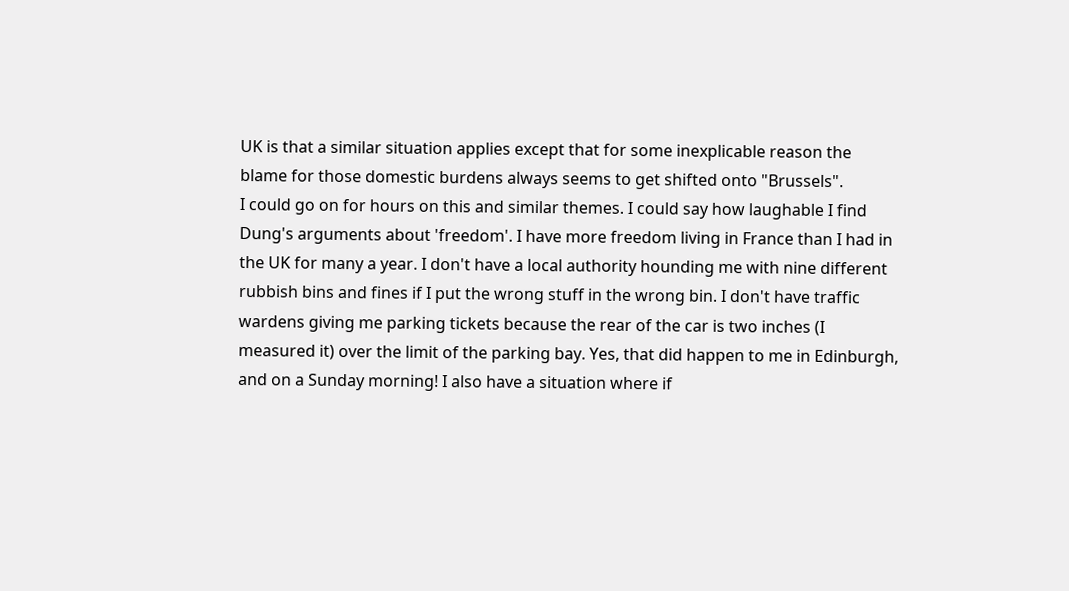UK is that a similar situation applies except that for some inexplicable reason the blame for those domestic burdens always seems to get shifted onto "Brussels".
I could go on for hours on this and similar themes. I could say how laughable I find Dung's arguments about 'freedom'. I have more freedom living in France than I had in the UK for many a year. I don't have a local authority hounding me with nine different rubbish bins and fines if I put the wrong stuff in the wrong bin. I don't have traffic wardens giving me parking tickets because the rear of the car is two inches (I measured it) over the limit of the parking bay. Yes, that did happen to me in Edinburgh, and on a Sunday morning! I also have a situation where if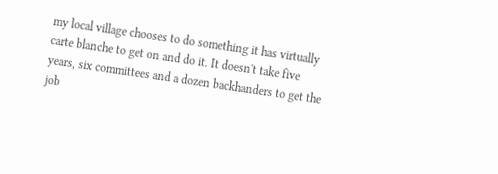my local village chooses to do something it has virtually carte blanche to get on and do it. It doesn't take five years, six committees and a dozen backhanders to get the job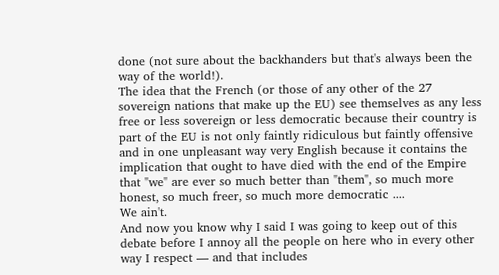done (not sure about the backhanders but that's always been the way of the world!).
The idea that the French (or those of any other of the 27 sovereign nations that make up the EU) see themselves as any less free or less sovereign or less democratic because their country is part of the EU is not only faintly ridiculous but faintly offensive and in one unpleasant way very English because it contains the implication that ought to have died with the end of the Empire that "we" are ever so much better than "them", so much more honest, so much freer, so much more democratic ....
We ain't.
And now you know why I said I was going to keep out of this debate before I annoy all the people on here who in every other way I respect — and that includes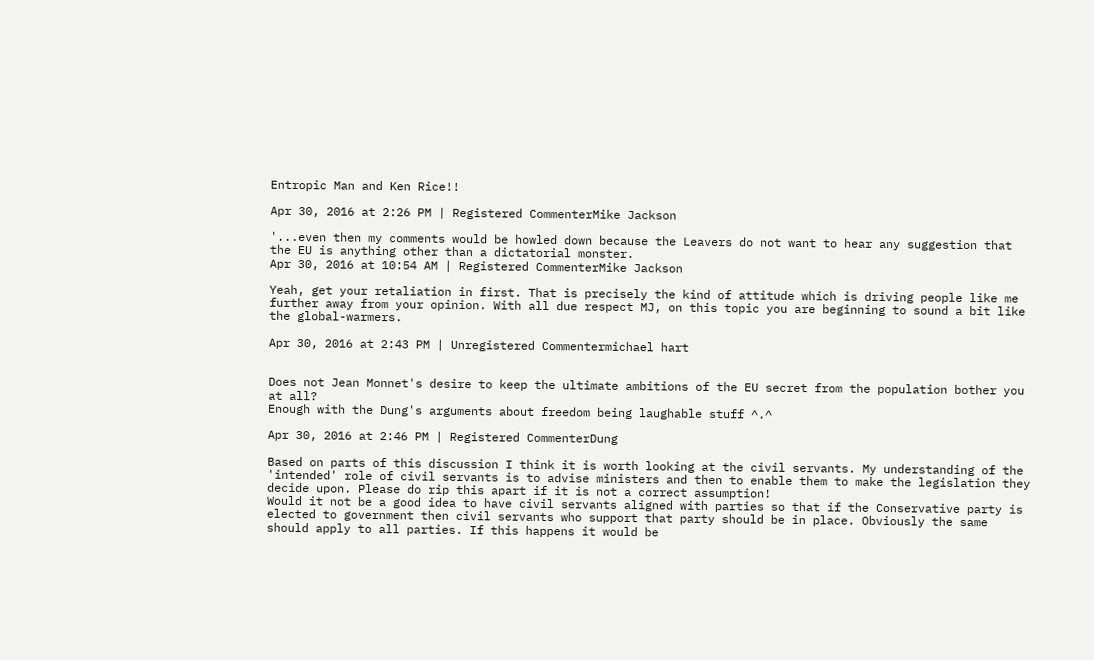Entropic Man and Ken Rice!!

Apr 30, 2016 at 2:26 PM | Registered CommenterMike Jackson

'...even then my comments would be howled down because the Leavers do not want to hear any suggestion that the EU is anything other than a dictatorial monster.
Apr 30, 2016 at 10:54 AM | Registered CommenterMike Jackson

Yeah, get your retaliation in first. That is precisely the kind of attitude which is driving people like me further away from your opinion. With all due respect MJ, on this topic you are beginning to sound a bit like the global-warmers.

Apr 30, 2016 at 2:43 PM | Unregistered Commentermichael hart


Does not Jean Monnet's desire to keep the ultimate ambitions of the EU secret from the population bother you at all?
Enough with the Dung's arguments about freedom being laughable stuff ^.^

Apr 30, 2016 at 2:46 PM | Registered CommenterDung

Based on parts of this discussion I think it is worth looking at the civil servants. My understanding of the 'intended' role of civil servants is to advise ministers and then to enable them to make the legislation they decide upon. Please do rip this apart if it is not a correct assumption!
Would it not be a good idea to have civil servants aligned with parties so that if the Conservative party is elected to government then civil servants who support that party should be in place. Obviously the same should apply to all parties. If this happens it would be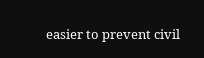easier to prevent civil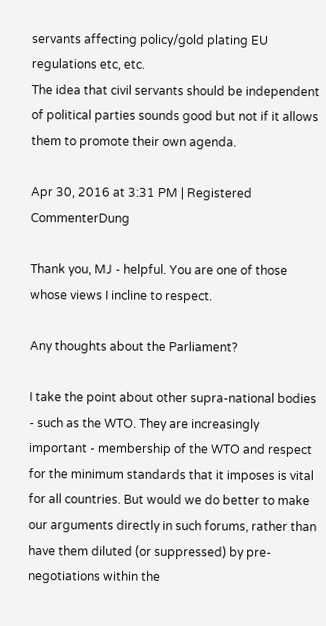servants affecting policy/gold plating EU regulations etc, etc.
The idea that civil servants should be independent of political parties sounds good but not if it allows them to promote their own agenda.

Apr 30, 2016 at 3:31 PM | Registered CommenterDung

Thank you, MJ - helpful. You are one of those whose views I incline to respect.

Any thoughts about the Parliament?

I take the point about other supra-national bodies - such as the WTO. They are increasingly important - membership of the WTO and respect for the minimum standards that it imposes is vital for all countries. But would we do better to make our arguments directly in such forums, rather than have them diluted (or suppressed) by pre-negotiations within the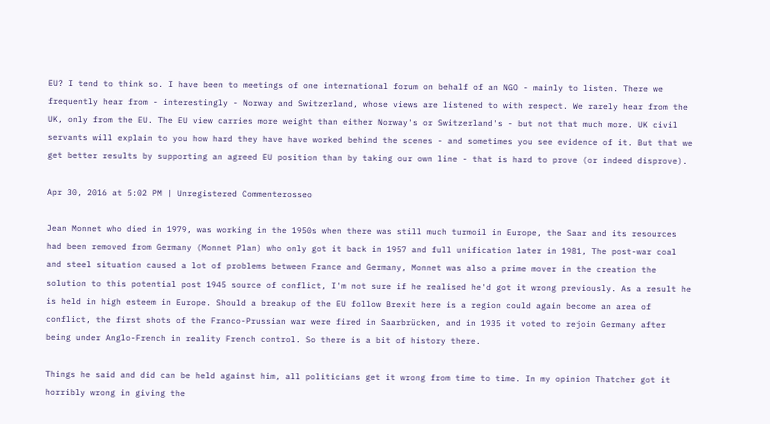EU? I tend to think so. I have been to meetings of one international forum on behalf of an NGO - mainly to listen. There we frequently hear from - interestingly - Norway and Switzerland, whose views are listened to with respect. We rarely hear from the UK, only from the EU. The EU view carries more weight than either Norway's or Switzerland's - but not that much more. UK civil servants will explain to you how hard they have have worked behind the scenes - and sometimes you see evidence of it. But that we get better results by supporting an agreed EU position than by taking our own line - that is hard to prove (or indeed disprove).

Apr 30, 2016 at 5:02 PM | Unregistered Commenterosseo

Jean Monnet who died in 1979, was working in the 1950s when there was still much turmoil in Europe, the Saar and its resources had been removed from Germany (Monnet Plan) who only got it back in 1957 and full unification later in 1981, The post-war coal and steel situation caused a lot of problems between France and Germany, Monnet was also a prime mover in the creation the solution to this potential post 1945 source of conflict, I'm not sure if he realised he'd got it wrong previously. As a result he is held in high esteem in Europe. Should a breakup of the EU follow Brexit here is a region could again become an area of conflict, the first shots of the Franco-Prussian war were fired in Saarbrücken, and in 1935 it voted to rejoin Germany after being under Anglo-French in reality French control. So there is a bit of history there.

Things he said and did can be held against him, all politicians get it wrong from time to time. In my opinion Thatcher got it horribly wrong in giving the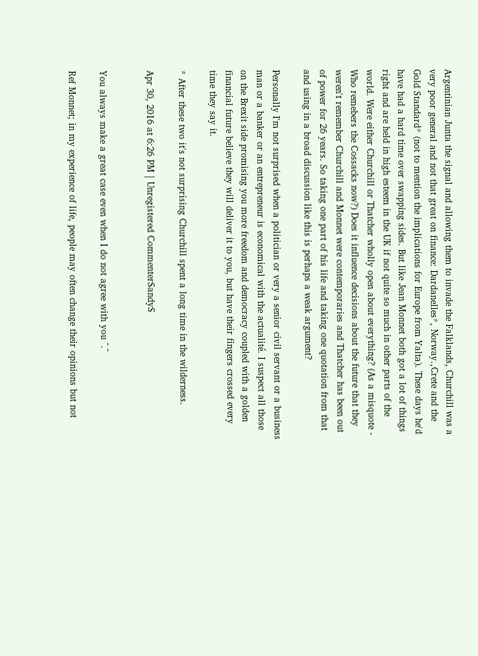Argentinian Junta the signal and allowing them to invade the Falklands, Churchill was a very poor general and not that great on finance: Dardanelles*, Norway.,Crete and the Gold Standard* (not to mention the implications for Europe from Yalta). These days he'd have had a hard time over swapping sides. But like Jean Monnet both got a lot of things right and are held in high esteem in the UK if not quite so much in other parts of the world. Were either Churchill or Thatcher wholly open about everything? (As a misquote - Who remebers the Cossacks now?) Does it influence decisions about the future that they weren't remember Churchill and Monnet were contemporaries and Thatcher has been out of power for 26 years. So taking one part of his life and taking one quotation from that and using in a broad discussion like this is perhaps a weak argument?

Personally I'm not surprised when a politician or very a senior civil servant or a business man or a banker or an entrepreneur is economical with the actualité. I suspect all those on the Brexit side promising you more freedom and democracy coupled with a golden financial future believe they will deliver it to you, but have their fingers crossed every time they say it.

* After these two it's not surprising Churchill spent a long time in the wilderness.

Apr 30, 2016 at 6:26 PM | Unregistered CommenterSandyS


You always make a great case even when I do not agree with you ^.^

Ref Monnet; in my experience of life, people may often change their opinions but not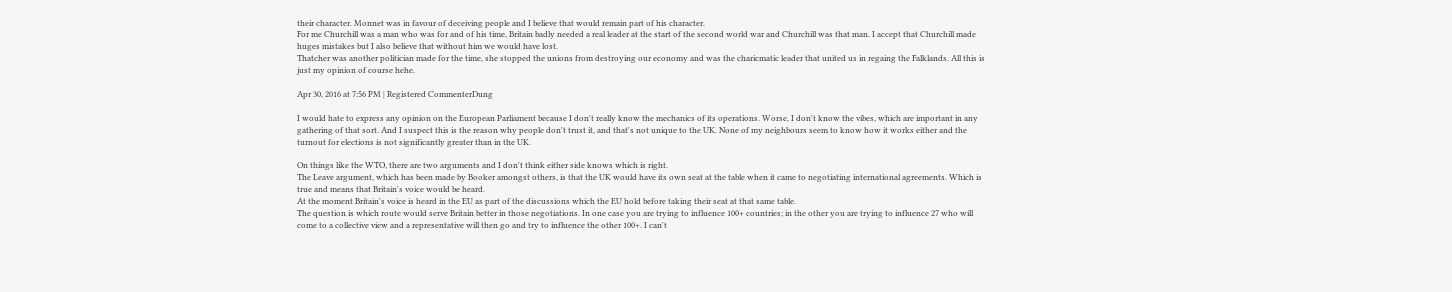their character. Monnet was in favour of deceiving people and I believe that would remain part of his character.
For me Churchill was a man who was for and of his time, Britain badly needed a real leader at the start of the second world war and Churchill was that man. I accept that Churchill made huges mistakes but I also believe that without him we would have lost.
Thatcher was another politician made for the time, she stopped the unions from destroying our economy and was the charicmatic leader that united us in regaing the Falklands. All this is just my opinion of course hehe.

Apr 30, 2016 at 7:56 PM | Registered CommenterDung

I would hate to express any opinion on the European Parliament because I don't really know the mechanics of its operations. Worse, I don't know the vibes, which are important in any gathering of that sort. And I suspect this is the reason why people don't trust it, and that's not unique to the UK. None of my neighbours seem to know how it works either and the turnout for elections is not significantly greater than in the UK.

On things like the WTO, there are two arguments and I don't think either side knows which is right.
The Leave argument, which has been made by Booker amongst others, is that the UK would have its own seat at the table when it came to negotiating international agreements. Which is true and means that Britain's voice would be heard.
At the moment Britain's voice is heard in the EU as part of the discussions which the EU hold before taking their seat at that same table.
The question is which route would serve Britain better in those negotiations. In one case you are trying to influence 100+ countries; in the other you are trying to influence 27 who will come to a collective view and a representative will then go and try to influence the other 100+. I can't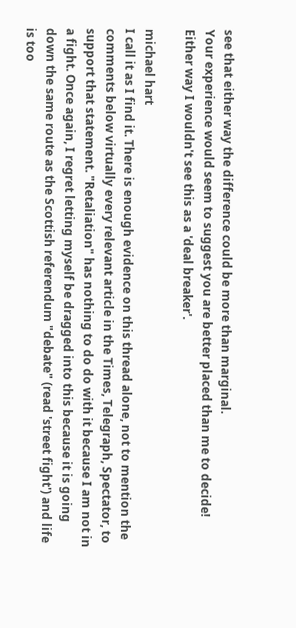see that either way the difference could be more than marginal.
Your experience would seem to suggest you are better placed than me to decide! Either way I wouldn't see this as a 'deal breaker'.

michael hart
I call it as I find it. There is enough evidence on this thread alone, not to mention the comments below virtually every relevant article in the Times, Telegraph, Spectator, to support that statement. "Retaliation" has nothing to do do with it because I am not in a fight. Once again, I regret letting myself be dragged into this because it is going down the same route as the Scottish referendum "debate" (read 'street fight') and life is too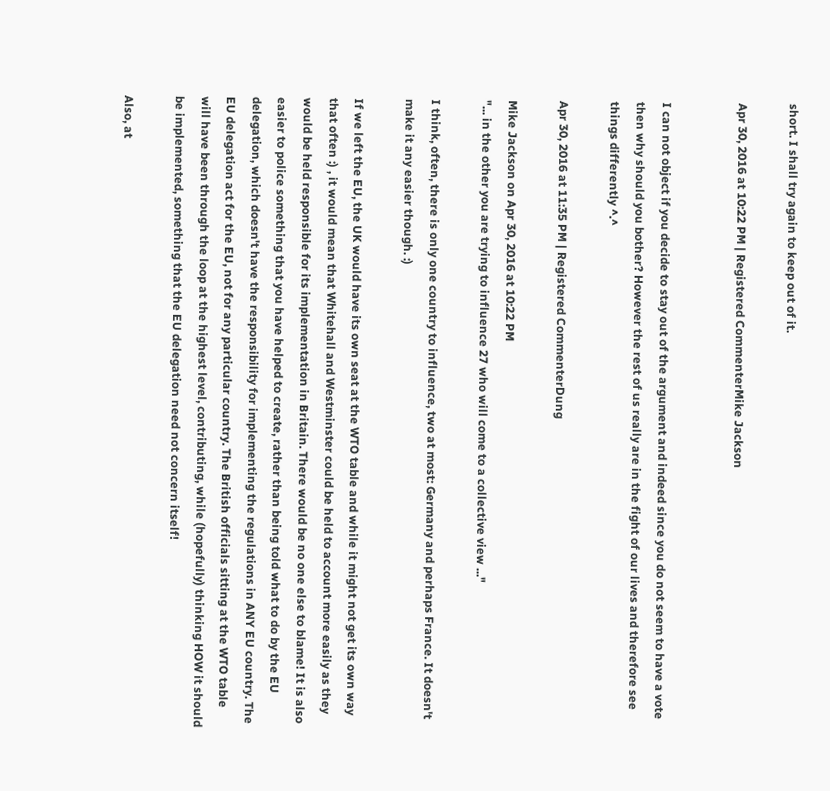short. I shall try again to keep out of it.

Apr 30, 2016 at 10:22 PM | Registered CommenterMike Jackson


I can not object if you decide to stay out of the argument and indeed since you do not seem to have a vote then why should you bother? However the rest of us really are in the fight of our lives and therefore see things differently ^.^

Apr 30, 2016 at 11:35 PM | Registered CommenterDung

Mike Jackson on Apr 30, 2016 at 10:22 PM
"... in the other you are trying to influence 27 who will come to a collective view ..."

I think, often, there is only one country to influence, two at most: Germany and perhaps France. It doesn't make it any easier though. :)

If we left the EU, the UK would have its own seat at the WTO table and while it might not get its own way that often :) , it would mean that Whitehall and Westminster could be held to account more easily as they would be held responsible for its implementation in Britain. There would be no one else to blame! It is also easier to police something that you have helped to create, rather than being told what to do by the EU delegation, which doesn't have the responsibility for implementing the regulations in ANY EU country. The EU delegation act for the EU, not for any particular country. The British officials sitting at the WTO table will have been through the loop at the highest level, contributing, while (hopefully) thinking HOW it should be implemented, something that the EU delegation need not concern itself!

Also, at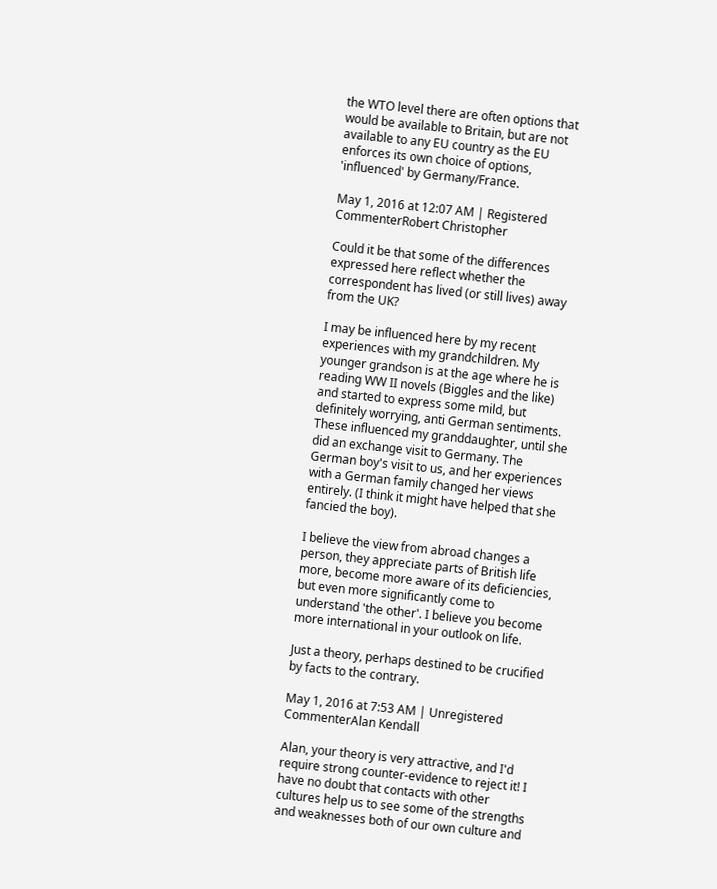the WTO level there are often options that would be available to Britain, but are not available to any EU country as the EU enforces its own choice of options, 'influenced' by Germany/France.

May 1, 2016 at 12:07 AM | Registered CommenterRobert Christopher

Could it be that some of the differences expressed here reflect whether the correspondent has lived (or still lives) away from the UK?

I may be influenced here by my recent experiences with my grandchildren. My younger grandson is at the age where he is reading WW II novels (Biggles and the like) and started to express some mild, but definitely worrying, anti German sentiments. These influenced my granddaughter, until she did an exchange visit to Germany. The German boy's visit to us, and her experiences with a German family changed her views entirely. (I think it might have helped that she fancied the boy).

I believe the view from abroad changes a person, they appreciate parts of British life more, become more aware of its deficiencies, but even more significantly come to understand 'the other'. I believe you become more international in your outlook on life.

Just a theory, perhaps destined to be crucified by facts to the contrary.

May 1, 2016 at 7:53 AM | Unregistered CommenterAlan Kendall

Alan, your theory is very attractive, and I'd require strong counter-evidence to reject it! I have no doubt that contacts with other cultures help us to see some of the strengths and weaknesses both of our own culture and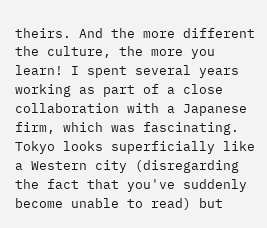theirs. And the more different the culture, the more you learn! I spent several years working as part of a close collaboration with a Japanese firm, which was fascinating. Tokyo looks superficially like a Western city (disregarding the fact that you've suddenly become unable to read) but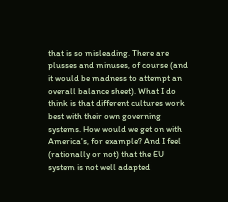that is so misleading. There are plusses and minuses, of course (and it would be madness to attempt an overall balance sheet). What I do think is that different cultures work best with their own governing systems. How would we get on with America's, for example? And I feel (rationally or not) that the EU system is not well adapted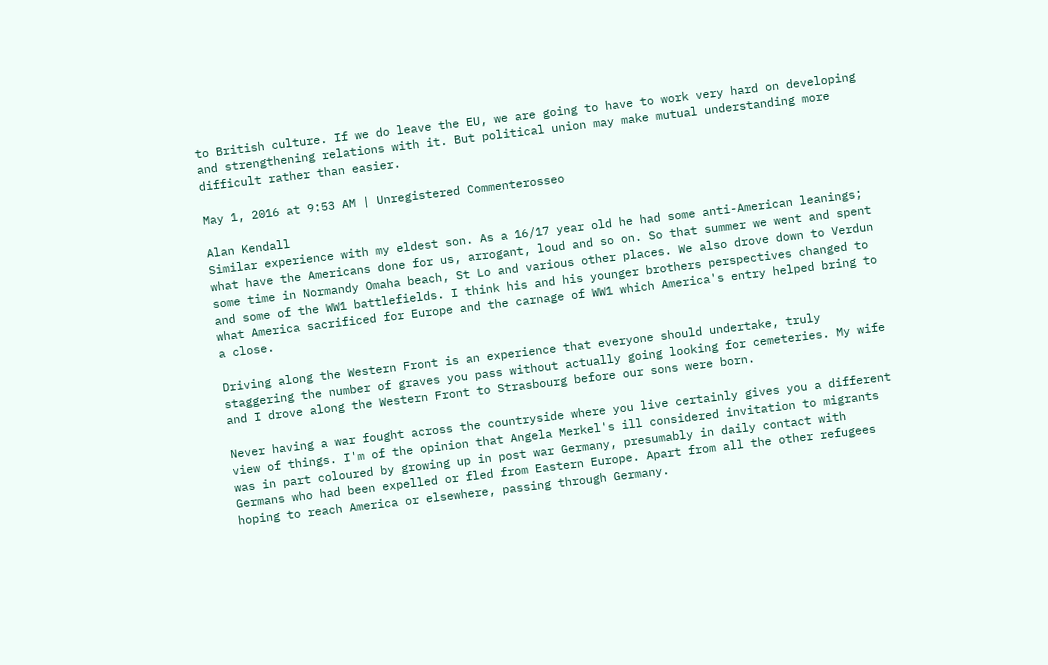to British culture. If we do leave the EU, we are going to have to work very hard on developing and strengthening relations with it. But political union may make mutual understanding more difficult rather than easier.

May 1, 2016 at 9:53 AM | Unregistered Commenterosseo

Alan Kendall
Similar experience with my eldest son. As a 16/17 year old he had some anti-American leanings; what have the Americans done for us, arrogant, loud and so on. So that summer we went and spent some time in Normandy Omaha beach, St Lo and various other places. We also drove down to Verdun and some of the WW1 battlefields. I think his and his younger brothers perspectives changed to what America sacrificed for Europe and the carnage of WW1 which America's entry helped bring to a close.

Driving along the Western Front is an experience that everyone should undertake, truly staggering the number of graves you pass without actually going looking for cemeteries. My wife and I drove along the Western Front to Strasbourg before our sons were born.

Never having a war fought across the countryside where you live certainly gives you a different view of things. I'm of the opinion that Angela Merkel's ill considered invitation to migrants was in part coloured by growing up in post war Germany, presumably in daily contact with Germans who had been expelled or fled from Eastern Europe. Apart from all the other refugees hoping to reach America or elsewhere, passing through Germany.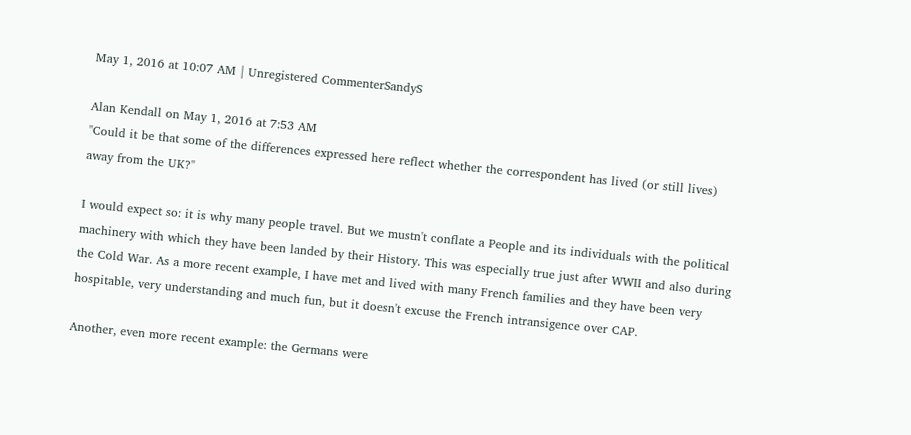May 1, 2016 at 10:07 AM | Unregistered CommenterSandyS

Alan Kendall on May 1, 2016 at 7:53 AM
"Could it be that some of the differences expressed here reflect whether the correspondent has lived (or still lives) away from the UK?"

I would expect so: it is why many people travel. But we mustn't conflate a People and its individuals with the political machinery with which they have been landed by their History. This was especially true just after WWII and also during the Cold War. As a more recent example, I have met and lived with many French families and they have been very hospitable, very understanding and much fun, but it doesn't excuse the French intransigence over CAP.

Another, even more recent example: the Germans were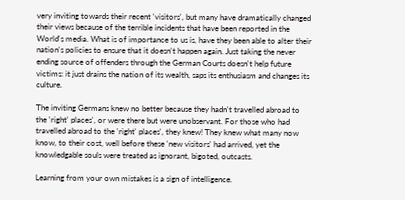very inviting towards their recent 'visitors', but many have dramatically changed their views because of the terrible incidents that have been reported in the World's media. What is of importance to us is, have they been able to alter their nation's policies to ensure that it doesn't happen again. Just taking the never ending source of offenders through the German Courts doesn't help future victims: it just drains the nation of its wealth, saps its enthusiasm and changes its culture.

The inviting Germans knew no better because they hadn't travelled abroad to the 'right' places', or were there but were unobservant. For those who had travelled abroad to the 'right' places', they knew! They knew what many now know, to their cost, well before these 'new visitors' had arrived, yet the knowledgable souls were treated as ignorant, bigoted, outcasts.

Learning from your own mistakes is a sign of intelligence.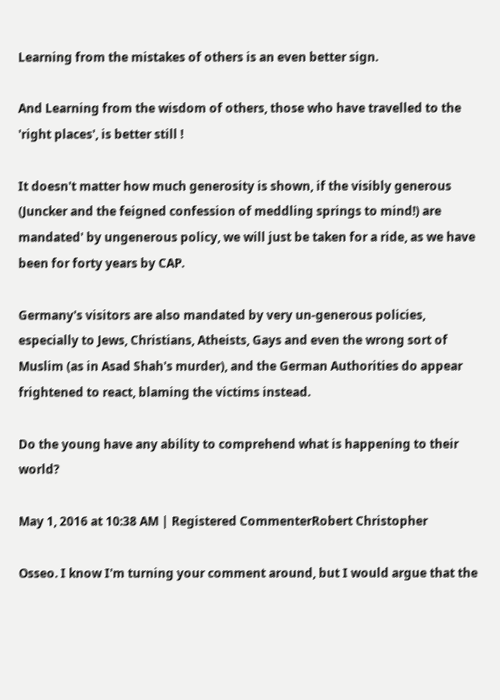Learning from the mistakes of others is an even better sign.

And Learning from the wisdom of others, those who have travelled to the 'right places', is better still !

It doesn't matter how much generosity is shown, if the visibly generous (Juncker and the feigned confession of meddling springs to mind!) are mandated' by ungenerous policy, we will just be taken for a ride, as we have been for forty years by CAP.

Germany's visitors are also mandated by very un-generous policies, especially to Jews, Christians, Atheists, Gays and even the wrong sort of Muslim (as in Asad Shah's murder), and the German Authorities do appear frightened to react, blaming the victims instead.

Do the young have any ability to comprehend what is happening to their world?

May 1, 2016 at 10:38 AM | Registered CommenterRobert Christopher

Osseo. I know I'm turning your comment around, but I would argue that the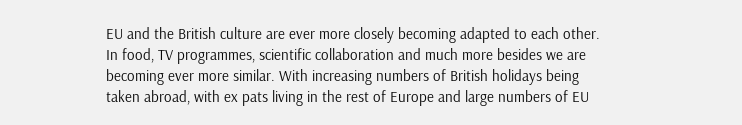EU and the British culture are ever more closely becoming adapted to each other. In food, TV programmes, scientific collaboration and much more besides we are becoming ever more similar. With increasing numbers of British holidays being taken abroad, with ex pats living in the rest of Europe and large numbers of EU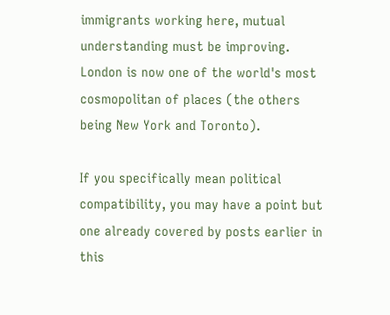immigrants working here, mutual understanding must be improving. London is now one of the world's most cosmopolitan of places (the others being New York and Toronto).

If you specifically mean political compatibility, you may have a point but one already covered by posts earlier in this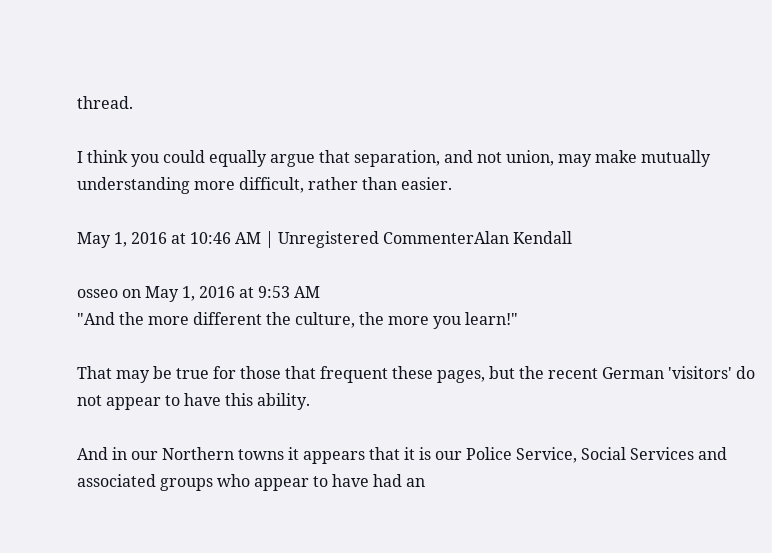thread.

I think you could equally argue that separation, and not union, may make mutually understanding more difficult, rather than easier.

May 1, 2016 at 10:46 AM | Unregistered CommenterAlan Kendall

osseo on May 1, 2016 at 9:53 AM
"And the more different the culture, the more you learn!"

That may be true for those that frequent these pages, but the recent German 'visitors' do not appear to have this ability.

And in our Northern towns it appears that it is our Police Service, Social Services and associated groups who appear to have had an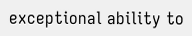exceptional ability to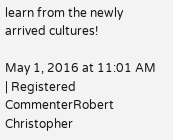learn from the newly arrived cultures!

May 1, 2016 at 11:01 AM | Registered CommenterRobert Christopher